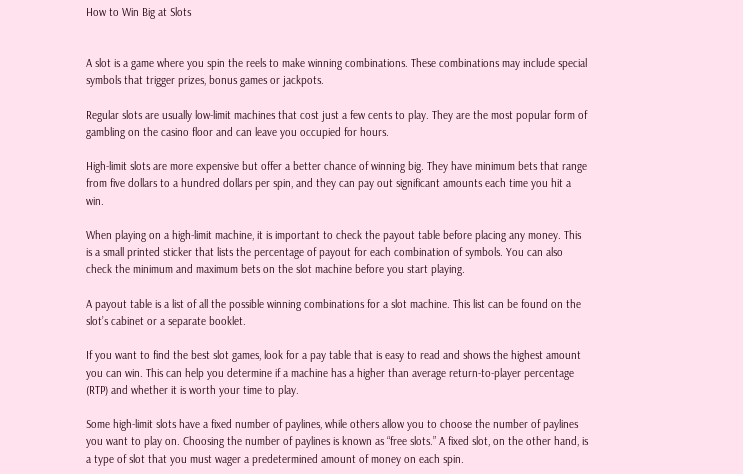How to Win Big at Slots


A slot is a game where you spin the reels to make winning combinations. These combinations may include special symbols that trigger prizes, bonus games or jackpots.

Regular slots are usually low-limit machines that cost just a few cents to play. They are the most popular form of gambling on the casino floor and can leave you occupied for hours.

High-limit slots are more expensive but offer a better chance of winning big. They have minimum bets that range from five dollars to a hundred dollars per spin, and they can pay out significant amounts each time you hit a win.

When playing on a high-limit machine, it is important to check the payout table before placing any money. This is a small printed sticker that lists the percentage of payout for each combination of symbols. You can also check the minimum and maximum bets on the slot machine before you start playing.

A payout table is a list of all the possible winning combinations for a slot machine. This list can be found on the slot’s cabinet or a separate booklet.

If you want to find the best slot games, look for a pay table that is easy to read and shows the highest amount you can win. This can help you determine if a machine has a higher than average return-to-player percentage (RTP) and whether it is worth your time to play.

Some high-limit slots have a fixed number of paylines, while others allow you to choose the number of paylines you want to play on. Choosing the number of paylines is known as “free slots.” A fixed slot, on the other hand, is a type of slot that you must wager a predetermined amount of money on each spin.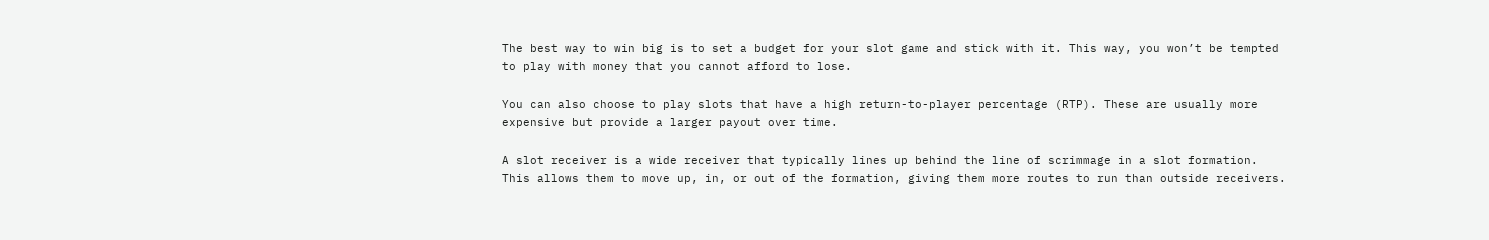The best way to win big is to set a budget for your slot game and stick with it. This way, you won’t be tempted to play with money that you cannot afford to lose.

You can also choose to play slots that have a high return-to-player percentage (RTP). These are usually more expensive but provide a larger payout over time.

A slot receiver is a wide receiver that typically lines up behind the line of scrimmage in a slot formation. This allows them to move up, in, or out of the formation, giving them more routes to run than outside receivers.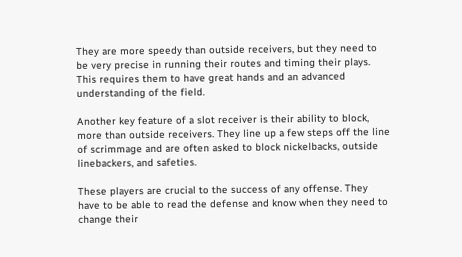They are more speedy than outside receivers, but they need to be very precise in running their routes and timing their plays. This requires them to have great hands and an advanced understanding of the field.

Another key feature of a slot receiver is their ability to block, more than outside receivers. They line up a few steps off the line of scrimmage and are often asked to block nickelbacks, outside linebackers, and safeties.

These players are crucial to the success of any offense. They have to be able to read the defense and know when they need to change their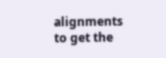alignments to get the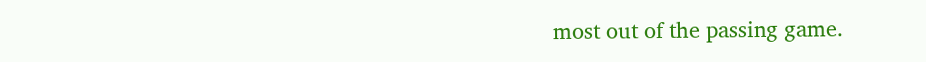most out of the passing game.